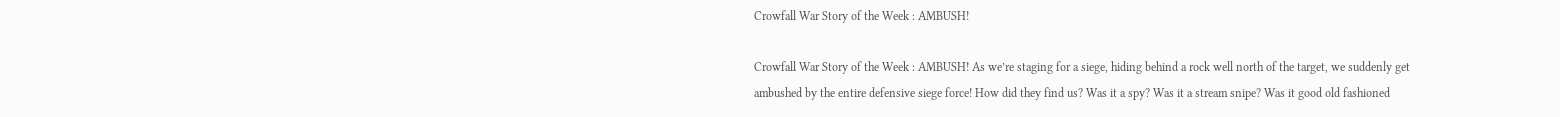Crowfall War Story of the Week : AMBUSH!

Crowfall War Story of the Week : AMBUSH! As we’re staging for a siege, hiding behind a rock well north of the target, we suddenly get ambushed by the entire defensive siege force! How did they find us? Was it a spy? Was it a stream snipe? Was it good old fashioned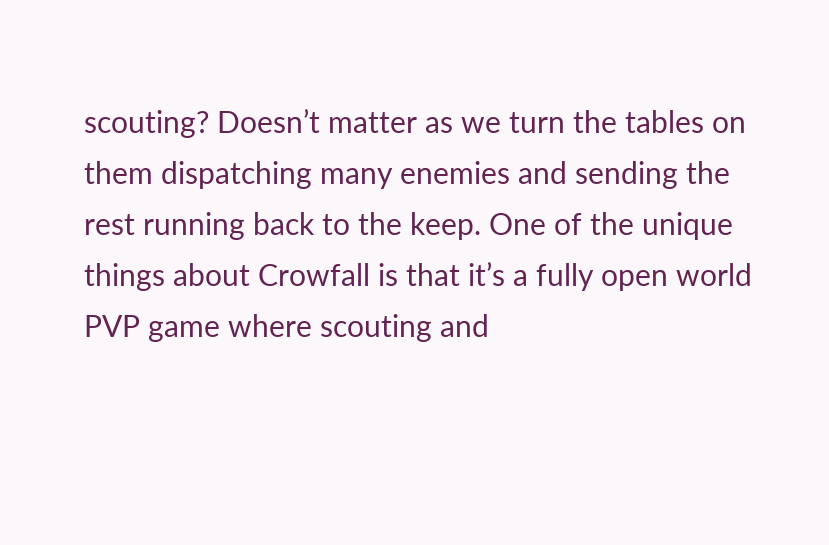scouting? Doesn’t matter as we turn the tables on them dispatching many enemies and sending the rest running back to the keep. One of the unique things about Crowfall is that it’s a fully open world PVP game where scouting and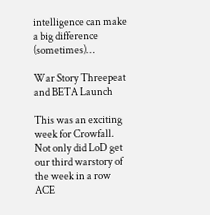intelligence can make a big difference (sometimes)…

War Story Threepeat and BETA Launch

This was an exciting week for Crowfall. Not only did LoD get our third warstory of the week in a row ACE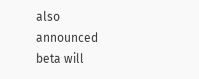also announced beta will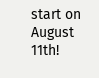start on August 11th!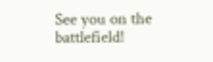See you on the battlefield!